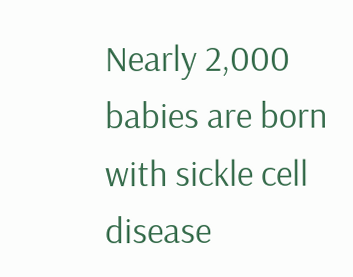Nearly 2,000 babies are born with sickle cell disease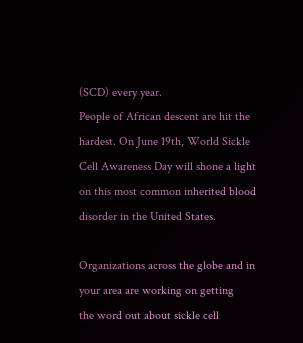(SCD) every year.
People of African descent are hit the hardest. On June 19th, World Sickle
Cell Awareness Day will shone a light on this most common inherited blood
disorder in the United States.

Organizations across the globe and in your area are working on getting
the word out about sickle cell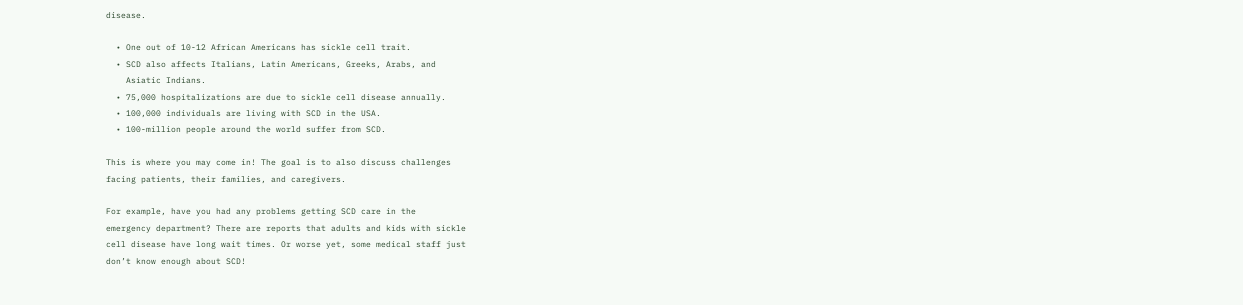disease.

  • One out of 10-12 African Americans has sickle cell trait.
  • SCD also affects Italians, Latin Americans, Greeks, Arabs, and
    Asiatic Indians.
  • 75,000 hospitalizations are due to sickle cell disease annually.
  • 100,000 individuals are living with SCD in the USA.
  • 100-million people around the world suffer from SCD.

This is where you may come in! The goal is to also discuss challenges
facing patients, their families, and caregivers.

For example, have you had any problems getting SCD care in the
emergency department? There are reports that adults and kids with sickle
cell disease have long wait times. Or worse yet, some medical staff just
don’t know enough about SCD!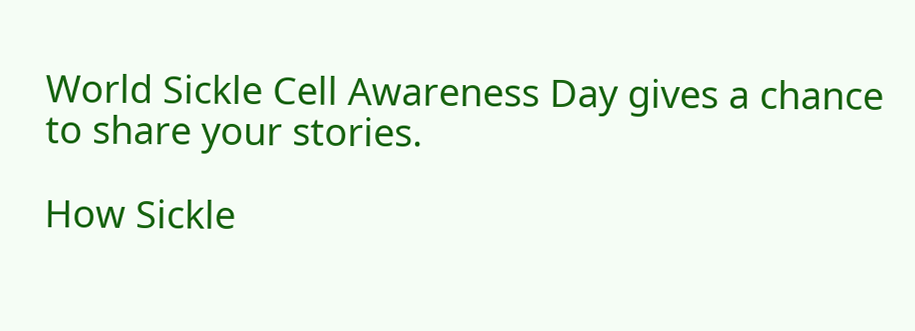World Sickle Cell Awareness Day gives a chance to share your stories.

How Sickle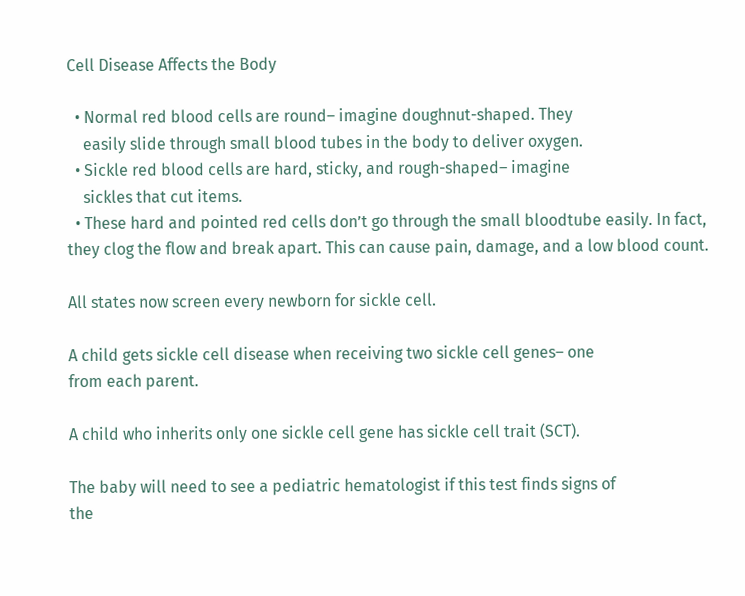Cell Disease Affects the Body

  • Normal red blood cells are round– imagine doughnut-shaped. They
    easily slide through small blood tubes in the body to deliver oxygen.
  • Sickle red blood cells are hard, sticky, and rough-shaped– imagine
    sickles that cut items.
  • These hard and pointed red cells don’t go through the small bloodtube easily. In fact, they clog the flow and break apart. This can cause pain, damage, and a low blood count.

All states now screen every newborn for sickle cell.

A child gets sickle cell disease when receiving two sickle cell genes– one
from each parent.

A child who inherits only one sickle cell gene has sickle cell trait (SCT).

The baby will need to see a pediatric hematologist if this test finds signs of
the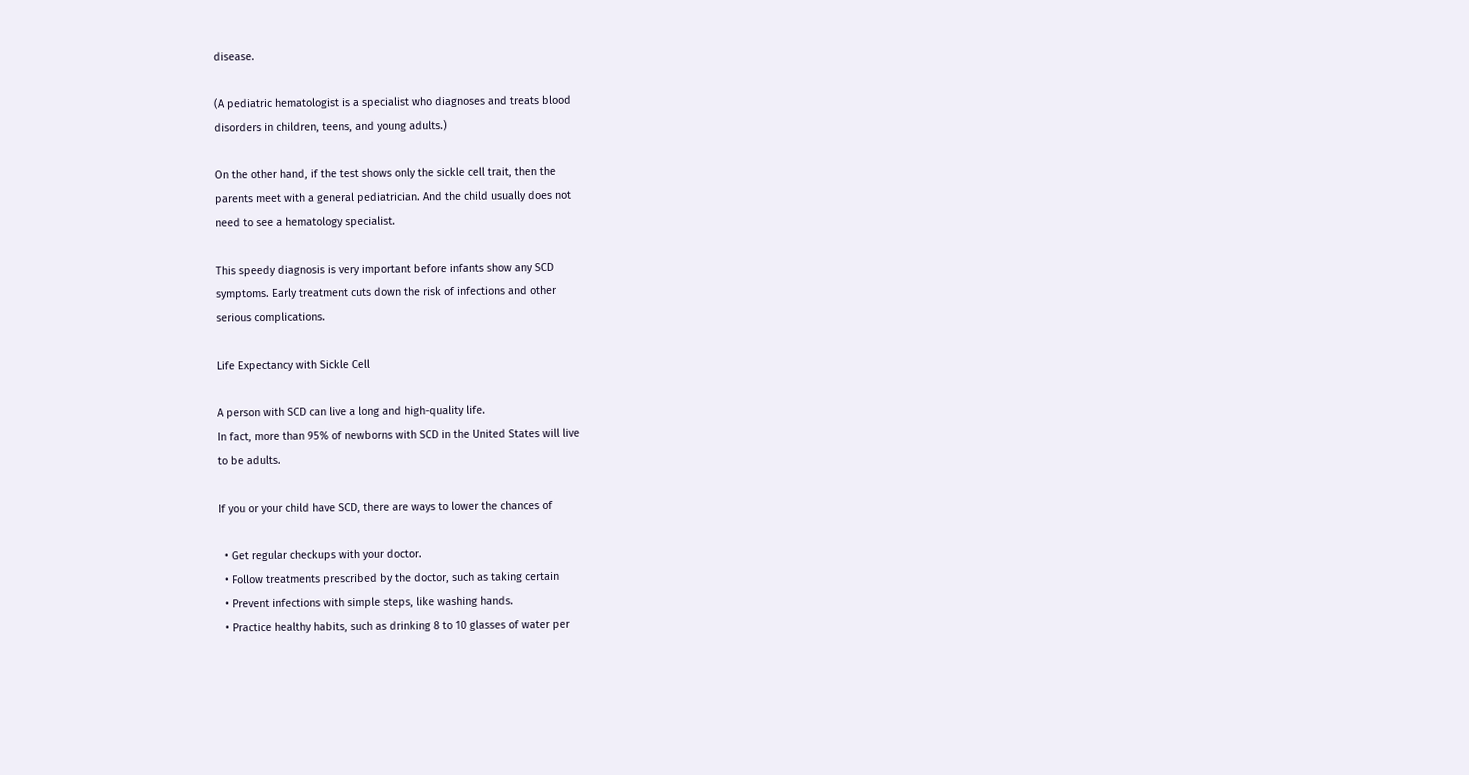disease.

(A pediatric hematologist is a specialist who diagnoses and treats blood
disorders in children, teens, and young adults.)

On the other hand, if the test shows only the sickle cell trait, then the
parents meet with a general pediatrician. And the child usually does not
need to see a hematology specialist.

This speedy diagnosis is very important before infants show any SCD
symptoms. Early treatment cuts down the risk of infections and other
serious complications.

Life Expectancy with Sickle Cell

A person with SCD can live a long and high-quality life.
In fact, more than 95% of newborns with SCD in the United States will live
to be adults.

If you or your child have SCD, there are ways to lower the chances of

  • Get regular checkups with your doctor.
  • Follow treatments prescribed by the doctor, such as taking certain
  • Prevent infections with simple steps, like washing hands.
  • Practice healthy habits, such as drinking 8 to 10 glasses of water per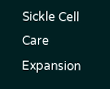Sickle Cell Care Expansion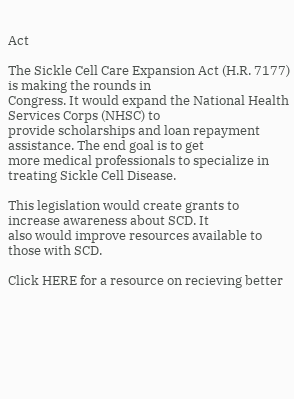Act

The Sickle Cell Care Expansion Act (H.R. 7177) is making the rounds in
Congress. It would expand the National Health Services Corps (NHSC) to
provide scholarships and loan repayment assistance. The end goal is to get
more medical professionals to specialize in treating Sickle Cell Disease.

This legislation would create grants to increase awareness about SCD. It
also would improve resources available to those with SCD.

Click HERE for a resource on recieving better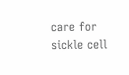care for sickle cell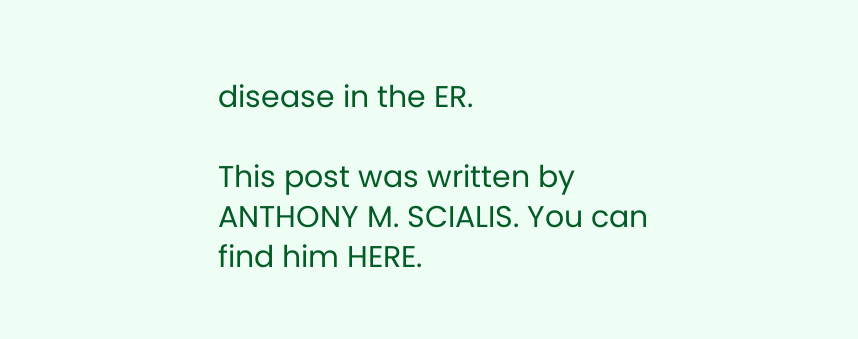disease in the ER.

This post was written by ANTHONY M. SCIALIS. You can find him HERE.